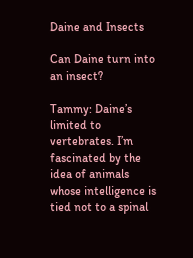Daine and Insects

Can Daine turn into an insect?

Tammy: Daine’s limited to vertebrates. I’m fascinated by the idea of animals whose intelligence is tied not to a spinal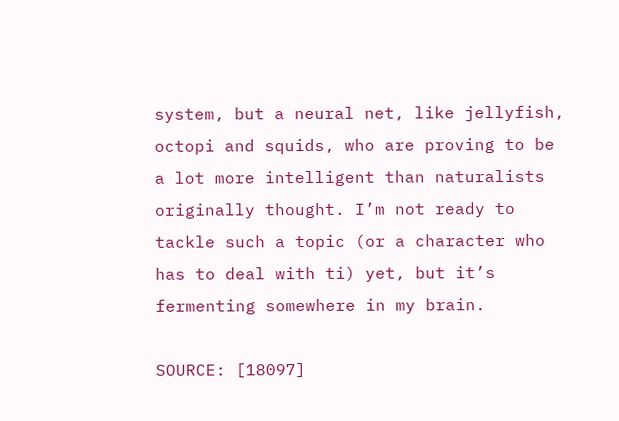system, but a neural net, like jellyfish, octopi and squids, who are proving to be a lot more intelligent than naturalists originally thought. I’m not ready to tackle such a topic (or a character who has to deal with ti) yet, but it’s fermenting somewhere in my brain.

SOURCE: [18097]